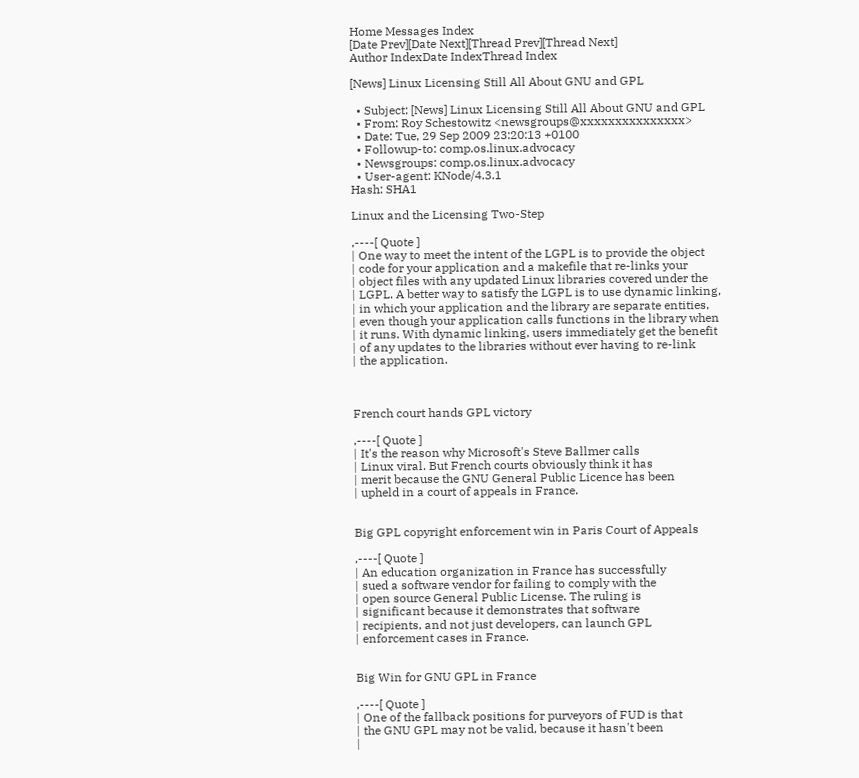Home Messages Index
[Date Prev][Date Next][Thread Prev][Thread Next]
Author IndexDate IndexThread Index

[News] Linux Licensing Still All About GNU and GPL

  • Subject: [News] Linux Licensing Still All About GNU and GPL
  • From: Roy Schestowitz <newsgroups@xxxxxxxxxxxxxxx>
  • Date: Tue, 29 Sep 2009 23:20:13 +0100
  • Followup-to: comp.os.linux.advocacy
  • Newsgroups: comp.os.linux.advocacy
  • User-agent: KNode/4.3.1
Hash: SHA1

Linux and the Licensing Two-Step

,----[ Quote ]
| One way to meet the intent of the LGPL is to provide the object
| code for your application and a makefile that re-links your
| object files with any updated Linux libraries covered under the
| LGPL. A better way to satisfy the LGPL is to use dynamic linking,
| in which your application and the library are separate entities,
| even though your application calls functions in the library when
| it runs. With dynamic linking, users immediately get the benefit
| of any updates to the libraries without ever having to re-link
| the application.



French court hands GPL victory

,----[ Quote ]
| It's the reason why Microsoft's Steve Ballmer calls
| Linux viral. But French courts obviously think it has
| merit because the GNU General Public Licence has been
| upheld in a court of appeals in France.


Big GPL copyright enforcement win in Paris Court of Appeals

,----[ Quote ]
| An education organization in France has successfully
| sued a software vendor for failing to comply with the
| open source General Public License. The ruling is
| significant because it demonstrates that software
| recipients, and not just developers, can launch GPL
| enforcement cases in France.


Big Win for GNU GPL in France

,----[ Quote ]
| One of the fallback positions for purveyors of FUD is that
| the GNU GPL may not be valid, because it hasn't been
|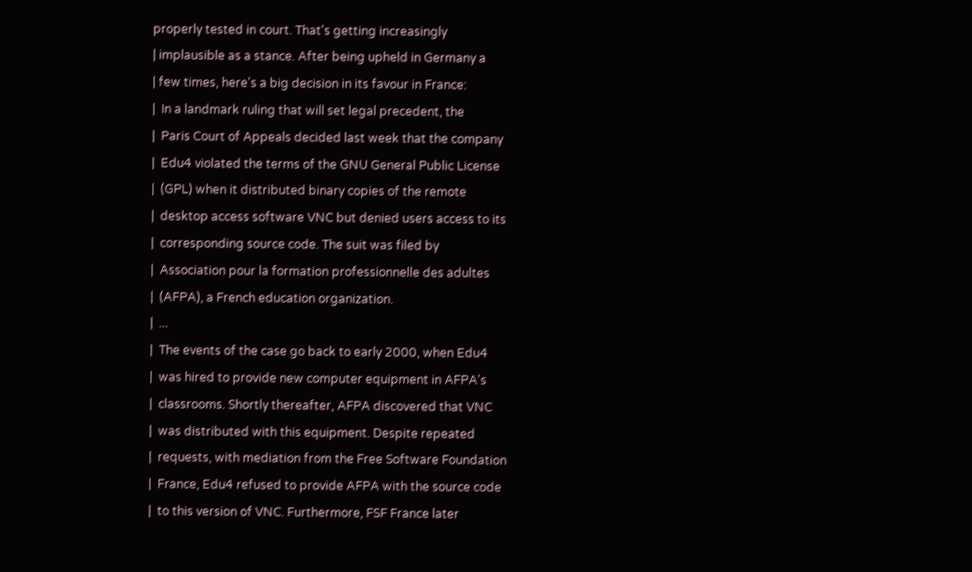properly tested in court. That's getting increasingly
| implausible as a stance. After being upheld in Germany a
| few times, here's a big decision in its favour in France:
|  In a landmark ruling that will set legal precedent, the
|  Paris Court of Appeals decided last week that the company
|  Edu4 violated the terms of the GNU General Public License
|  (GPL) when it distributed binary copies of the remote
|  desktop access software VNC but denied users access to its
|  corresponding source code. The suit was filed by
|  Association pour la formation professionnelle des adultes
|  (AFPA), a French education organization.
|  ...
|  The events of the case go back to early 2000, when Edu4
|  was hired to provide new computer equipment in AFPA's
|  classrooms. Shortly thereafter, AFPA discovered that VNC
|  was distributed with this equipment. Despite repeated
|  requests, with mediation from the Free Software Foundation
|  France, Edu4 refused to provide AFPA with the source code
|  to this version of VNC. Furthermore, FSF France later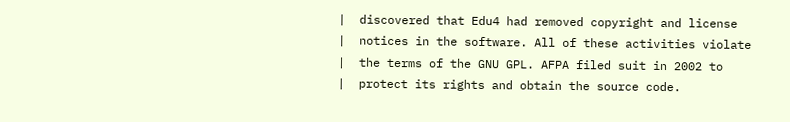|  discovered that Edu4 had removed copyright and license
|  notices in the software. All of these activities violate
|  the terms of the GNU GPL. AFPA filed suit in 2002 to
|  protect its rights and obtain the source code.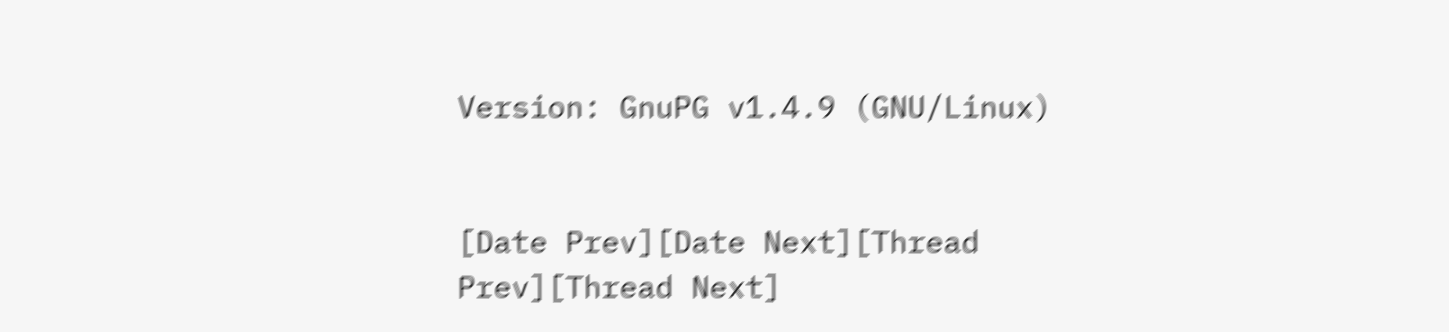Version: GnuPG v1.4.9 (GNU/Linux)


[Date Prev][Date Next][Thread Prev][Thread Next]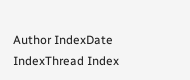Author IndexDate IndexThread Index